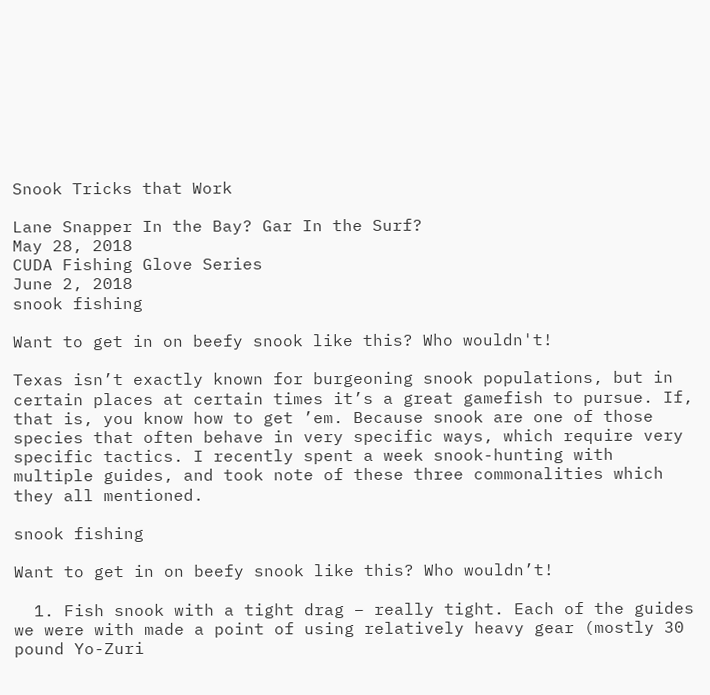Snook Tricks that Work

Lane Snapper In the Bay? Gar In the Surf?
May 28, 2018
CUDA Fishing Glove Series
June 2, 2018
snook fishing

Want to get in on beefy snook like this? Who wouldn't!

Texas isn’t exactly known for burgeoning snook populations, but in certain places at certain times it’s a great gamefish to pursue. If, that is, you know how to get ’em. Because snook are one of those species that often behave in very specific ways, which require very specific tactics. I recently spent a week snook-hunting with multiple guides, and took note of these three commonalities which they all mentioned.

snook fishing

Want to get in on beefy snook like this? Who wouldn’t!

  1. Fish snook with a tight drag – really tight. Each of the guides we were with made a point of using relatively heavy gear (mostly 30 pound Yo-Zuri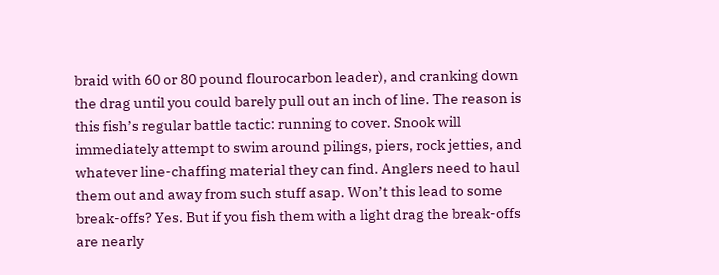braid with 60 or 80 pound flourocarbon leader), and cranking down the drag until you could barely pull out an inch of line. The reason is this fish’s regular battle tactic: running to cover. Snook will immediately attempt to swim around pilings, piers, rock jetties, and whatever line-chaffing material they can find. Anglers need to haul them out and away from such stuff asap. Won’t this lead to some break-offs? Yes. But if you fish them with a light drag the break-offs are nearly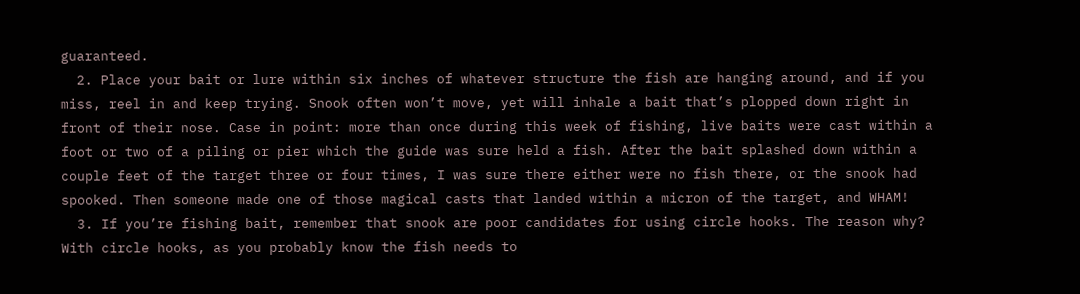guaranteed.
  2. Place your bait or lure within six inches of whatever structure the fish are hanging around, and if you miss, reel in and keep trying. Snook often won’t move, yet will inhale a bait that’s plopped down right in front of their nose. Case in point: more than once during this week of fishing, live baits were cast within a foot or two of a piling or pier which the guide was sure held a fish. After the bait splashed down within a couple feet of the target three or four times, I was sure there either were no fish there, or the snook had spooked. Then someone made one of those magical casts that landed within a micron of the target, and WHAM!
  3. If you’re fishing bait, remember that snook are poor candidates for using circle hooks. The reason why? With circle hooks, as you probably know the fish needs to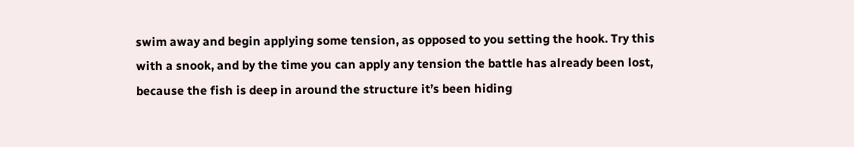swim away and begin applying some tension, as opposed to you setting the hook. Try this with a snook, and by the time you can apply any tension the battle has already been lost, because the fish is deep in around the structure it’s been hiding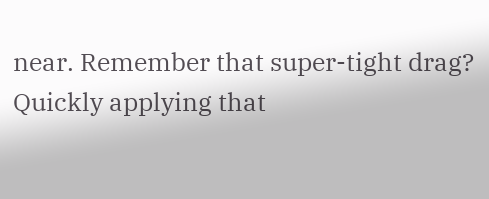near. Remember that super-tight drag? Quickly applying that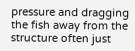pressure and dragging the fish away from the structure often just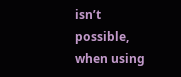isn’t possible, when using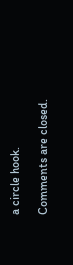a circle hook.

Comments are closed.